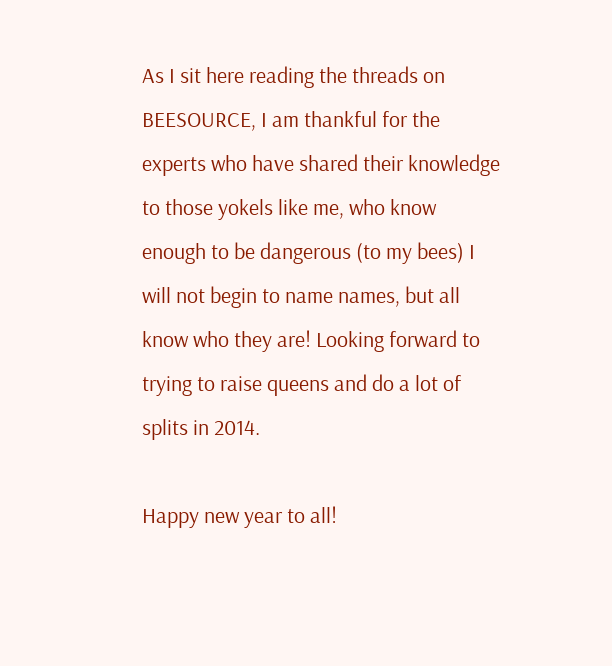As I sit here reading the threads on BEESOURCE, I am thankful for the experts who have shared their knowledge to those yokels like me, who know enough to be dangerous (to my bees) I will not begin to name names, but all know who they are! Looking forward to trying to raise queens and do a lot of splits in 2014.

Happy new year to all!